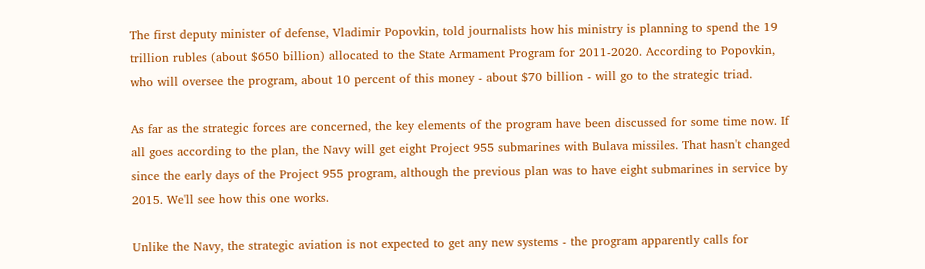The first deputy minister of defense, Vladimir Popovkin, told journalists how his ministry is planning to spend the 19 trillion rubles (about $650 billion) allocated to the State Armament Program for 2011-2020. According to Popovkin, who will oversee the program, about 10 percent of this money - about $70 billion - will go to the strategic triad.

As far as the strategic forces are concerned, the key elements of the program have been discussed for some time now. If all goes according to the plan, the Navy will get eight Project 955 submarines with Bulava missiles. That hasn't changed since the early days of the Project 955 program, although the previous plan was to have eight submarines in service by 2015. We'll see how this one works.

Unlike the Navy, the strategic aviation is not expected to get any new systems - the program apparently calls for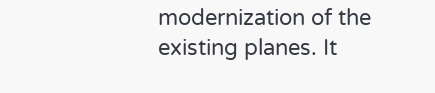modernization of the existing planes. It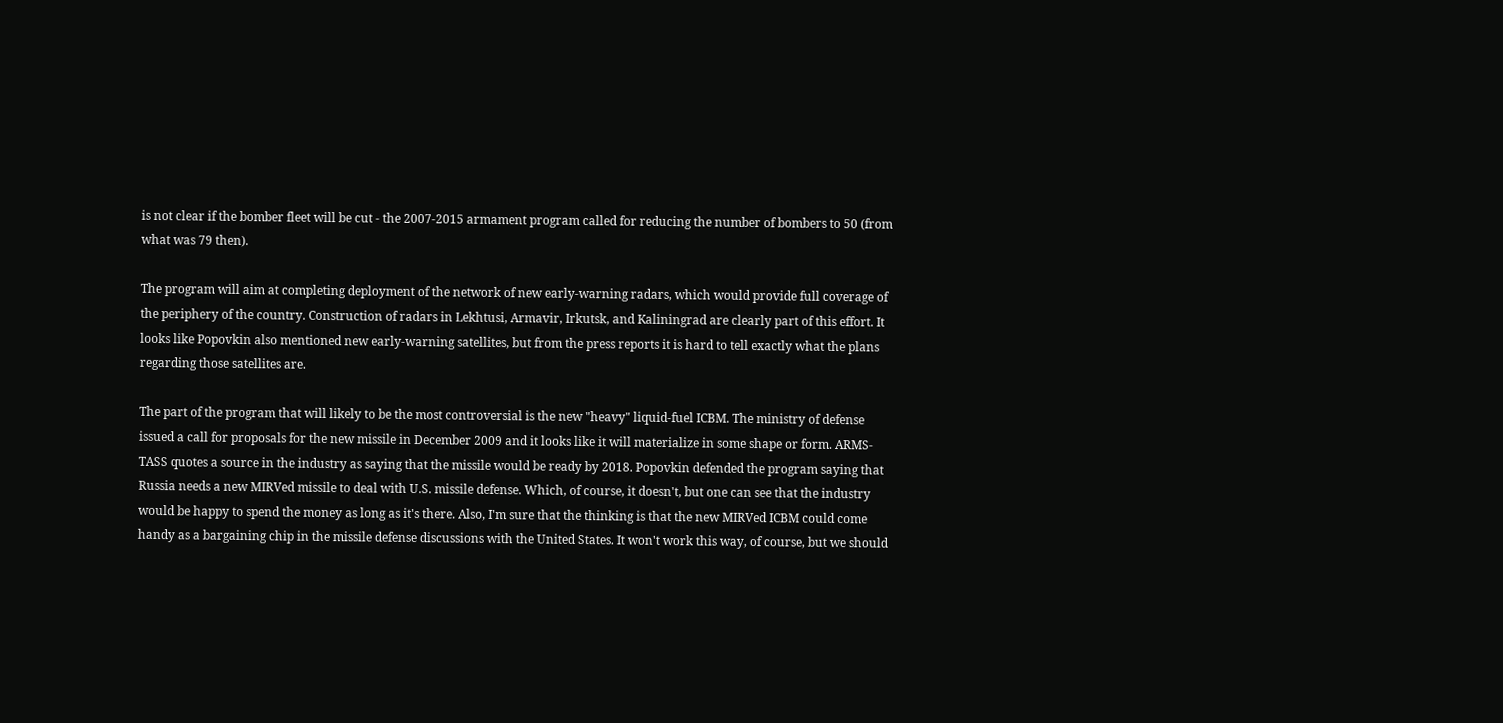is not clear if the bomber fleet will be cut - the 2007-2015 armament program called for reducing the number of bombers to 50 (from what was 79 then).

The program will aim at completing deployment of the network of new early-warning radars, which would provide full coverage of the periphery of the country. Construction of radars in Lekhtusi, Armavir, Irkutsk, and Kaliningrad are clearly part of this effort. It looks like Popovkin also mentioned new early-warning satellites, but from the press reports it is hard to tell exactly what the plans regarding those satellites are.

The part of the program that will likely to be the most controversial is the new "heavy" liquid-fuel ICBM. The ministry of defense issued a call for proposals for the new missile in December 2009 and it looks like it will materialize in some shape or form. ARMS-TASS quotes a source in the industry as saying that the missile would be ready by 2018. Popovkin defended the program saying that Russia needs a new MIRVed missile to deal with U.S. missile defense. Which, of course, it doesn't, but one can see that the industry would be happy to spend the money as long as it's there. Also, I'm sure that the thinking is that the new MIRVed ICBM could come handy as a bargaining chip in the missile defense discussions with the United States. It won't work this way, of course, but we should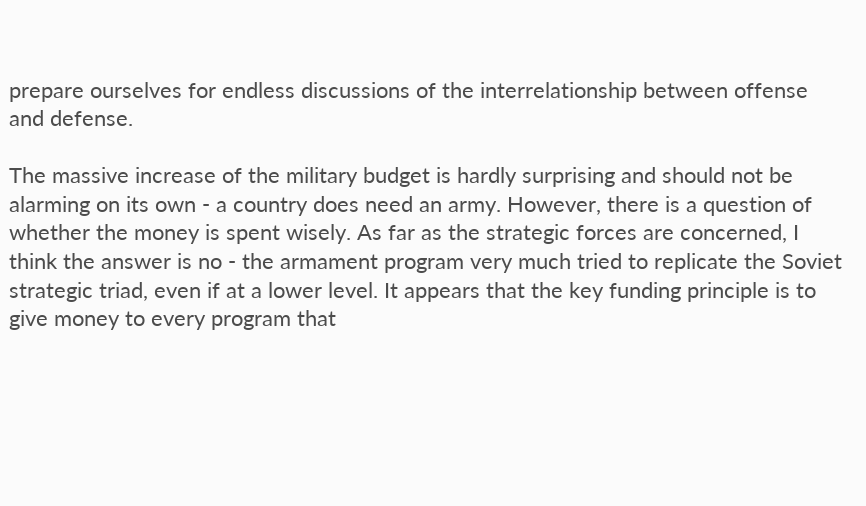prepare ourselves for endless discussions of the interrelationship between offense and defense.

The massive increase of the military budget is hardly surprising and should not be alarming on its own - a country does need an army. However, there is a question of whether the money is spent wisely. As far as the strategic forces are concerned, I think the answer is no - the armament program very much tried to replicate the Soviet strategic triad, even if at a lower level. It appears that the key funding principle is to give money to every program that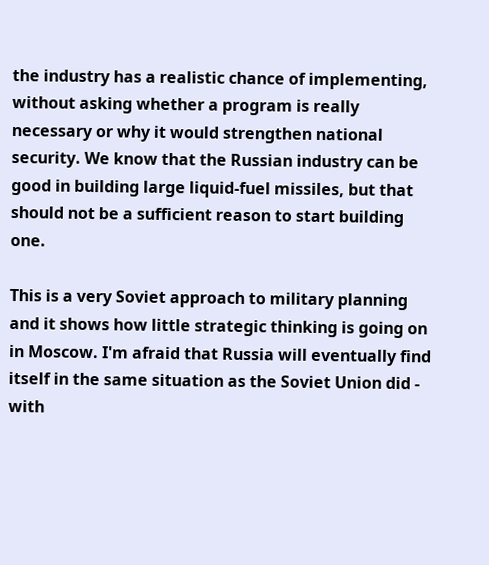the industry has a realistic chance of implementing, without asking whether a program is really necessary or why it would strengthen national security. We know that the Russian industry can be good in building large liquid-fuel missiles, but that should not be a sufficient reason to start building one.

This is a very Soviet approach to military planning and it shows how little strategic thinking is going on in Moscow. I'm afraid that Russia will eventually find itself in the same situation as the Soviet Union did - with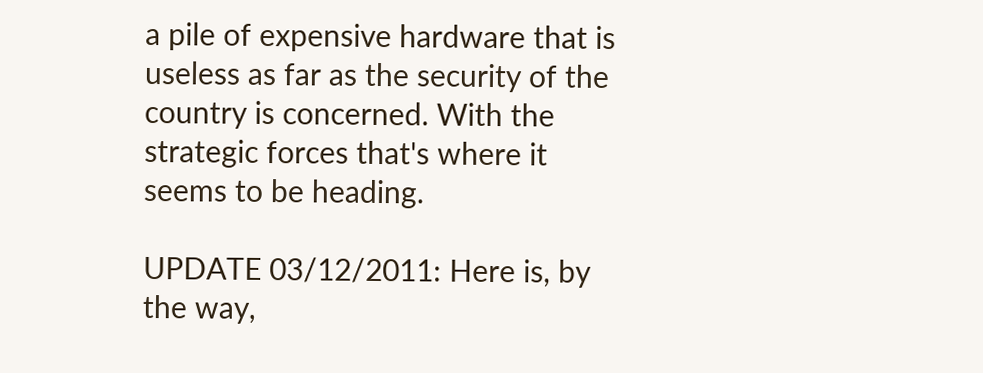a pile of expensive hardware that is useless as far as the security of the country is concerned. With the strategic forces that's where it seems to be heading.

UPDATE 03/12/2011: Here is, by the way,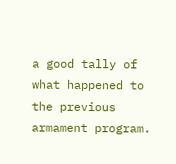a good tally of what happened to the previous armament program.